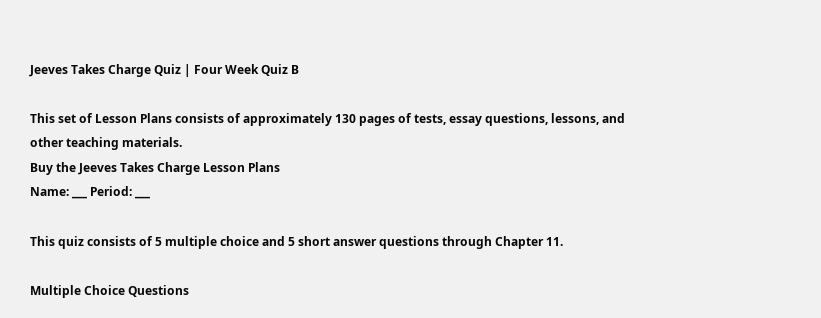Jeeves Takes Charge Quiz | Four Week Quiz B

This set of Lesson Plans consists of approximately 130 pages of tests, essay questions, lessons, and other teaching materials.
Buy the Jeeves Takes Charge Lesson Plans
Name: ___ Period: ___

This quiz consists of 5 multiple choice and 5 short answer questions through Chapter 11.

Multiple Choice Questions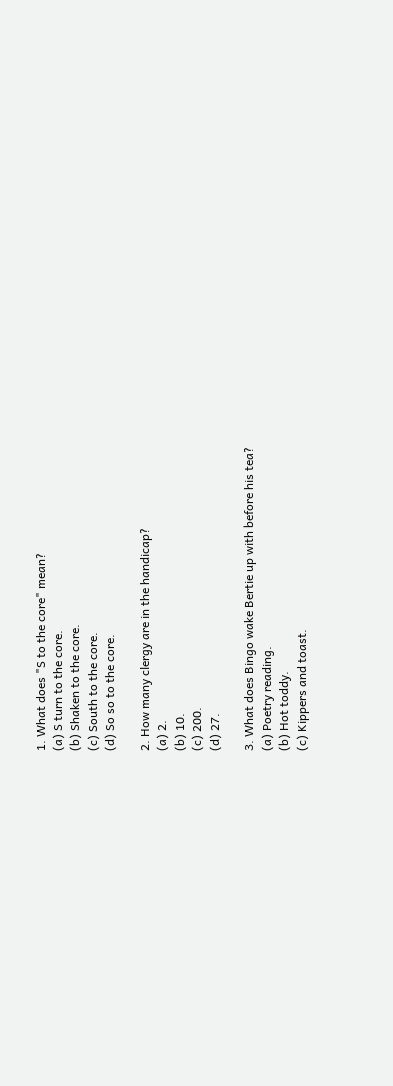1. What does "S to the core" mean?
(a) S turn to the core.
(b) Shaken to the core.
(c) South to the core.
(d) So so to the core.

2. How many clergy are in the handicap?
(a) 2.
(b) 10.
(c) 200.
(d) 27.

3. What does Bingo wake Bertie up with before his tea?
(a) Poetry reading.
(b) Hot toddy.
(c) Kippers and toast.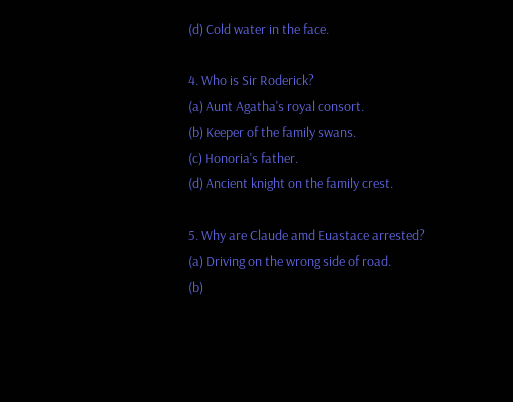(d) Cold water in the face.

4. Who is Sir Roderick?
(a) Aunt Agatha's royal consort.
(b) Keeper of the family swans.
(c) Honoria's father.
(d) Ancient knight on the family crest.

5. Why are Claude amd Euastace arrested?
(a) Driving on the wrong side of road.
(b)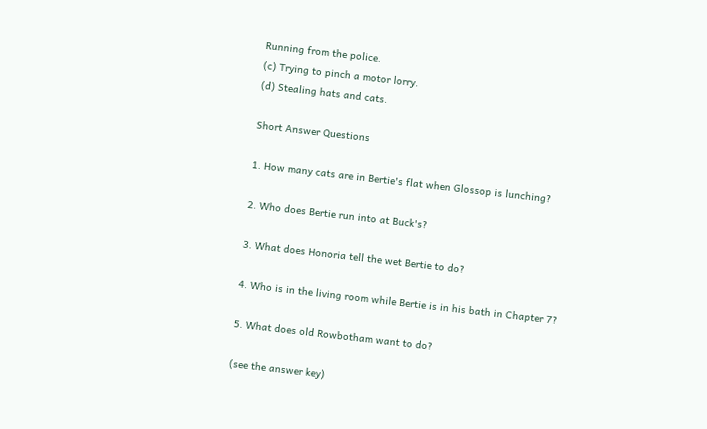Running from the police.
(c) Trying to pinch a motor lorry.
(d) Stealing hats and cats.

Short Answer Questions

1. How many cats are in Bertie's flat when Glossop is lunching?

2. Who does Bertie run into at Buck's?

3. What does Honoria tell the wet Bertie to do?

4. Who is in the living room while Bertie is in his bath in Chapter 7?

5. What does old Rowbotham want to do?

(see the answer key)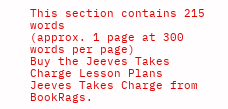This section contains 215 words
(approx. 1 page at 300 words per page)
Buy the Jeeves Takes Charge Lesson Plans
Jeeves Takes Charge from BookRags.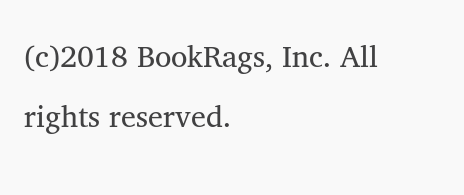(c)2018 BookRags, Inc. All rights reserved.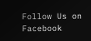Follow Us on Facebook